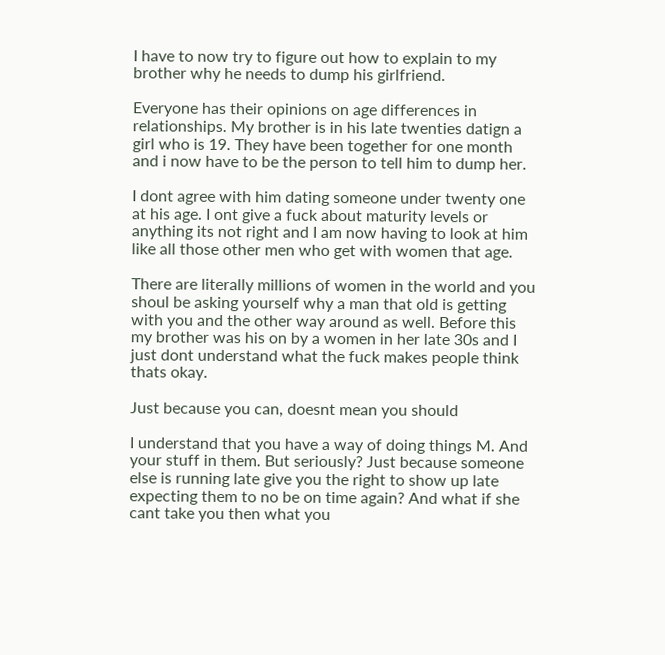I have to now try to figure out how to explain to my brother why he needs to dump his girlfriend.

Everyone has their opinions on age differences in relationships. My brother is in his late twenties datign a girl who is 19. They have been together for one month and i now have to be the person to tell him to dump her.

I dont agree with him dating someone under twenty one at his age. I ont give a fuck about maturity levels or anything its not right and I am now having to look at him like all those other men who get with women that age.

There are literally millions of women in the world and you shoul be asking yourself why a man that old is getting with you and the other way around as well. Before this my brother was his on by a women in her late 30s and I just dont understand what the fuck makes people think thats okay.

Just because you can, doesnt mean you should

I understand that you have a way of doing things M. And your stuff in them. But seriously? Just because someone else is running late give you the right to show up late expecting them to no be on time again? And what if she cant take you then what you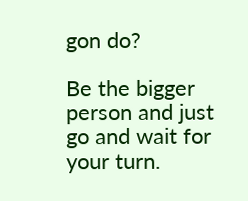gon do?

Be the bigger person and just go and wait for your turn.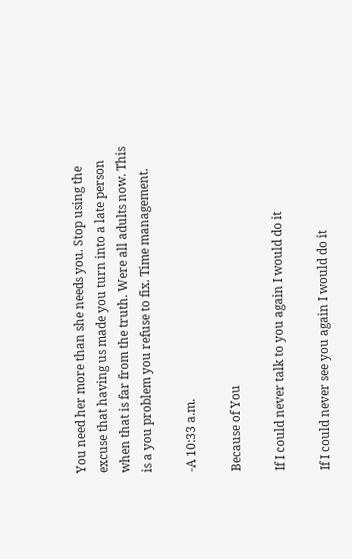You need her more than she needs you. Stop using the excuse that having us made you turn into a late person when that is far from the truth. Were all adults now. This is a you problem you refuse to fix. Time management.

-A 10:33 a.m.

Because of You

If I could never talk to you again I would do it

If I could never see you again I would do it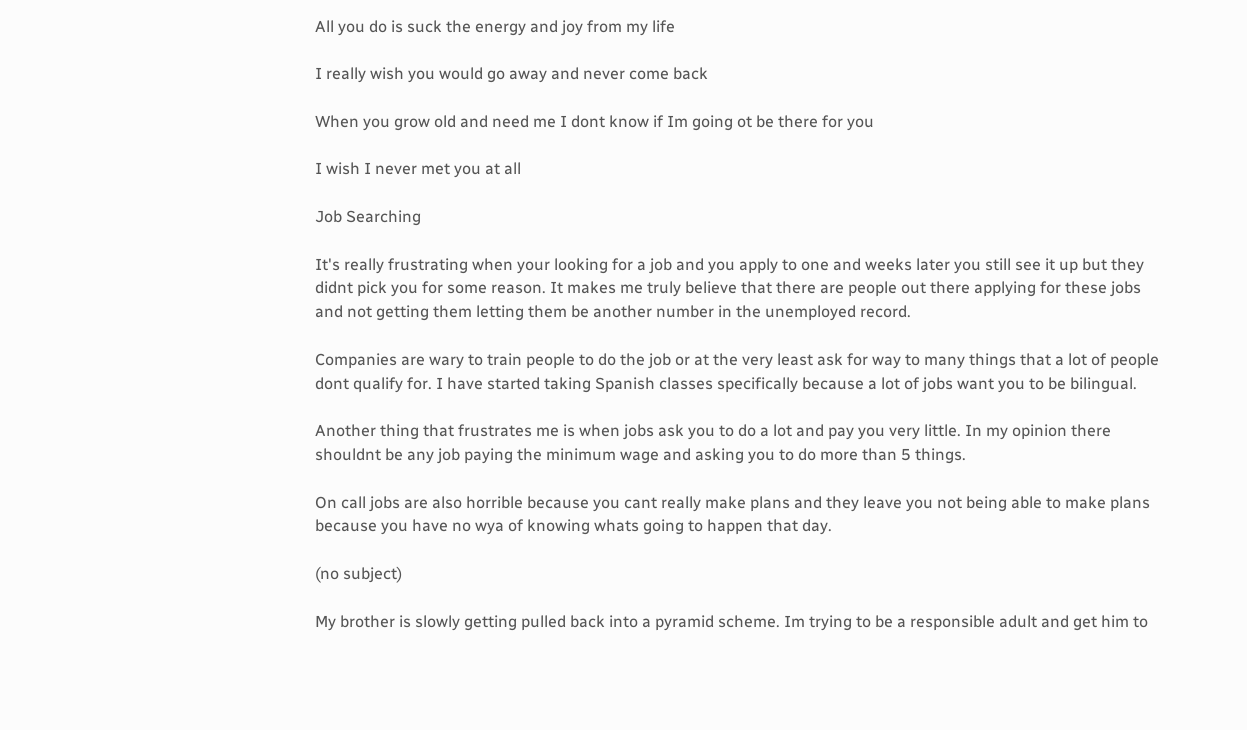All you do is suck the energy and joy from my life

I really wish you would go away and never come back

When you grow old and need me I dont know if Im going ot be there for you

I wish I never met you at all

Job Searching

It's really frustrating when your looking for a job and you apply to one and weeks later you still see it up but they didnt pick you for some reason. It makes me truly believe that there are people out there applying for these jobs  and not getting them letting them be another number in the unemployed record.

Companies are wary to train people to do the job or at the very least ask for way to many things that a lot of people dont qualify for. I have started taking Spanish classes specifically because a lot of jobs want you to be bilingual.

Another thing that frustrates me is when jobs ask you to do a lot and pay you very little. In my opinion there shouldnt be any job paying the minimum wage and asking you to do more than 5 things.

On call jobs are also horrible because you cant really make plans and they leave you not being able to make plans because you have no wya of knowing whats going to happen that day.

(no subject)

My brother is slowly getting pulled back into a pyramid scheme. Im trying to be a responsible adult and get him to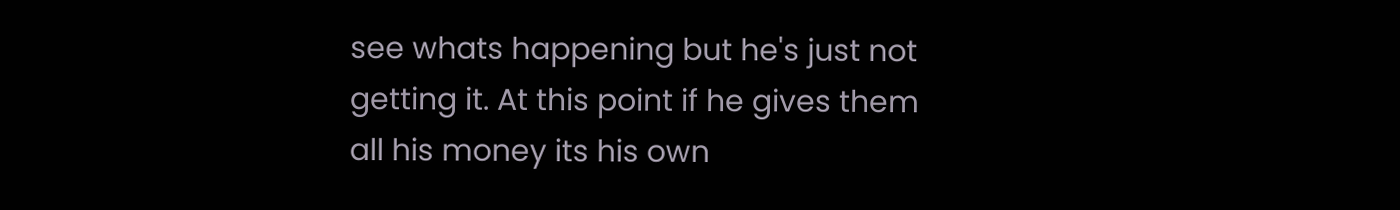see whats happening but he's just not getting it. At this point if he gives them all his money its his own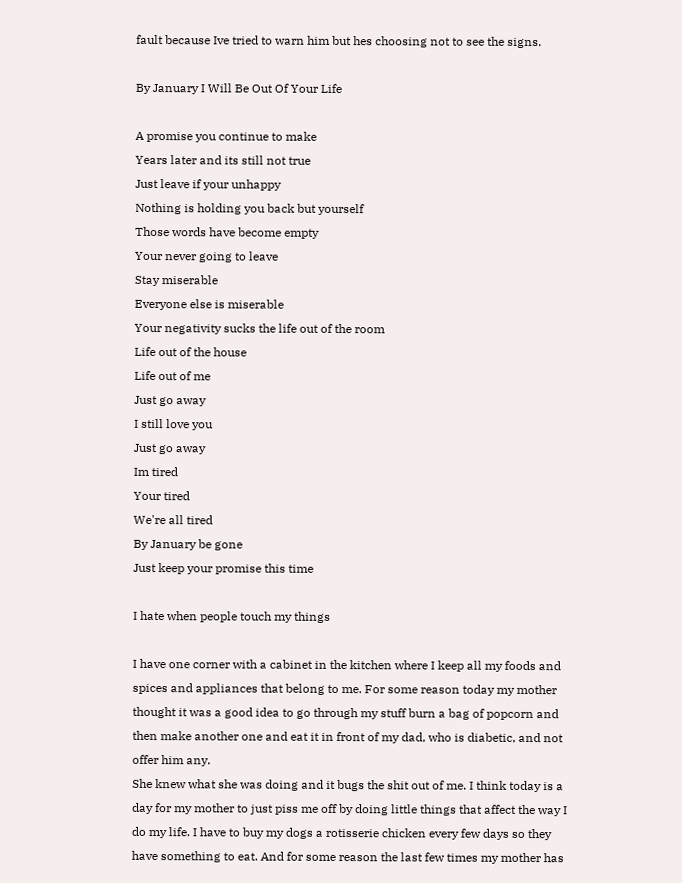fault because Ive tried to warn him but hes choosing not to see the signs.

By January I Will Be Out Of Your Life

A promise you continue to make
Years later and its still not true
Just leave if your unhappy
Nothing is holding you back but yourself
Those words have become empty
Your never going to leave
Stay miserable
Everyone else is miserable
Your negativity sucks the life out of the room
Life out of the house
Life out of me
Just go away
I still love you
Just go away
Im tired
Your tired
We're all tired
By January be gone
Just keep your promise this time

I hate when people touch my things

I have one corner with a cabinet in the kitchen where I keep all my foods and spices and appliances that belong to me. For some reason today my mother thought it was a good idea to go through my stuff burn a bag of popcorn and then make another one and eat it in front of my dad, who is diabetic, and not offer him any.
She knew what she was doing and it bugs the shit out of me. I think today is a day for my mother to just piss me off by doing little things that affect the way I do my life. I have to buy my dogs a rotisserie chicken every few days so they have something to eat. And for some reason the last few times my mother has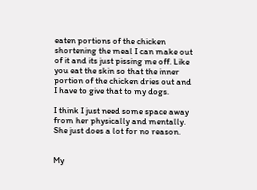eaten portions of the chicken shortening the meal I can make out of it and its just pissing me off. Like you eat the skin so that the inner portion of the chicken dries out and I have to give that to my dogs.

I think I just need some space away from her physically and mentally. She just does a lot for no reason.


My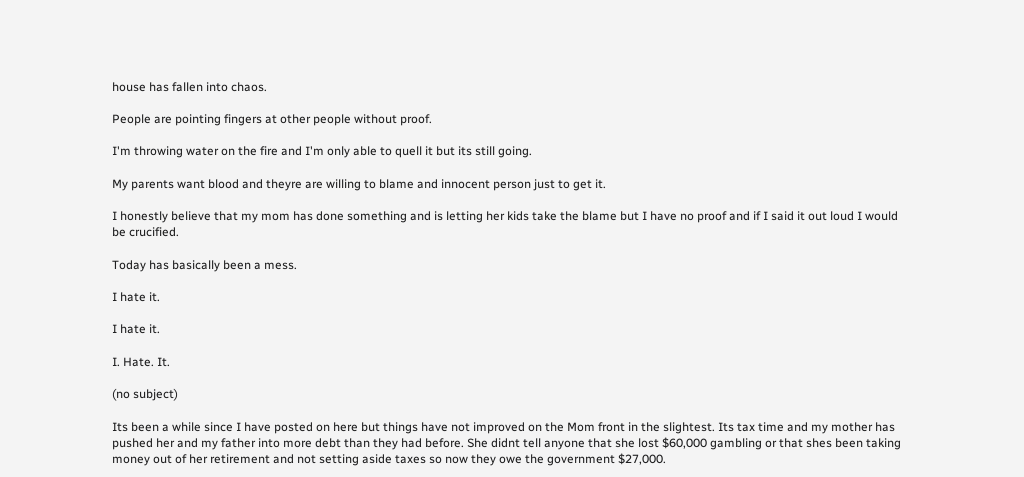house has fallen into chaos.

People are pointing fingers at other people without proof.

I'm throwing water on the fire and I'm only able to quell it but its still going.

My parents want blood and theyre are willing to blame and innocent person just to get it.

I honestly believe that my mom has done something and is letting her kids take the blame but I have no proof and if I said it out loud I would be crucified.

Today has basically been a mess.

I hate it.

I hate it.

I. Hate. It.

(no subject)

Its been a while since I have posted on here but things have not improved on the Mom front in the slightest. Its tax time and my mother has pushed her and my father into more debt than they had before. She didnt tell anyone that she lost $60,000 gambling or that shes been taking money out of her retirement and not setting aside taxes so now they owe the government $27,000.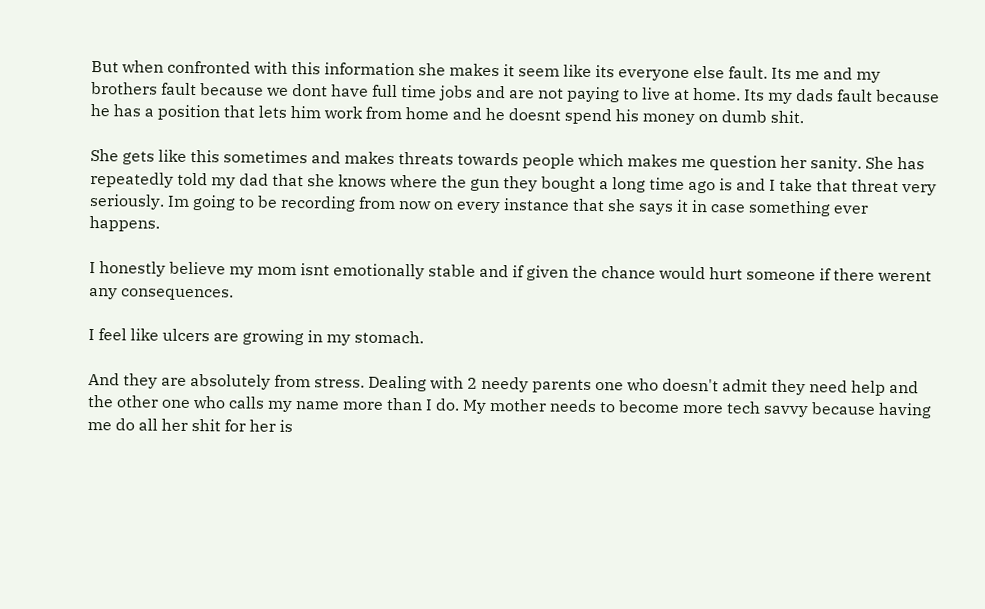But when confronted with this information she makes it seem like its everyone else fault. Its me and my brothers fault because we dont have full time jobs and are not paying to live at home. Its my dads fault because he has a position that lets him work from home and he doesnt spend his money on dumb shit.

She gets like this sometimes and makes threats towards people which makes me question her sanity. She has repeatedly told my dad that she knows where the gun they bought a long time ago is and I take that threat very seriously. Im going to be recording from now on every instance that she says it in case something ever happens.

I honestly believe my mom isnt emotionally stable and if given the chance would hurt someone if there werent any consequences.

I feel like ulcers are growing in my stomach.

And they are absolutely from stress. Dealing with 2 needy parents one who doesn't admit they need help and the other one who calls my name more than I do. My mother needs to become more tech savvy because having me do all her shit for her is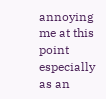annoying me at this point especially as an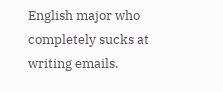English major who completely sucks at writing emails.